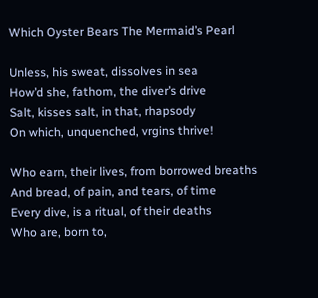Which Oyster Bears The Mermaid’s Pearl

Unless, his sweat, dissolves in sea
How’d she, fathom, the diver’s drive
Salt, kisses salt, in that, rhapsody
On which, unquenched, vrgins thrive!

Who earn, their lives, from borrowed breaths
And bread, of pain, and tears, of time
Every dive, is a ritual, of their deaths
Who are, born to,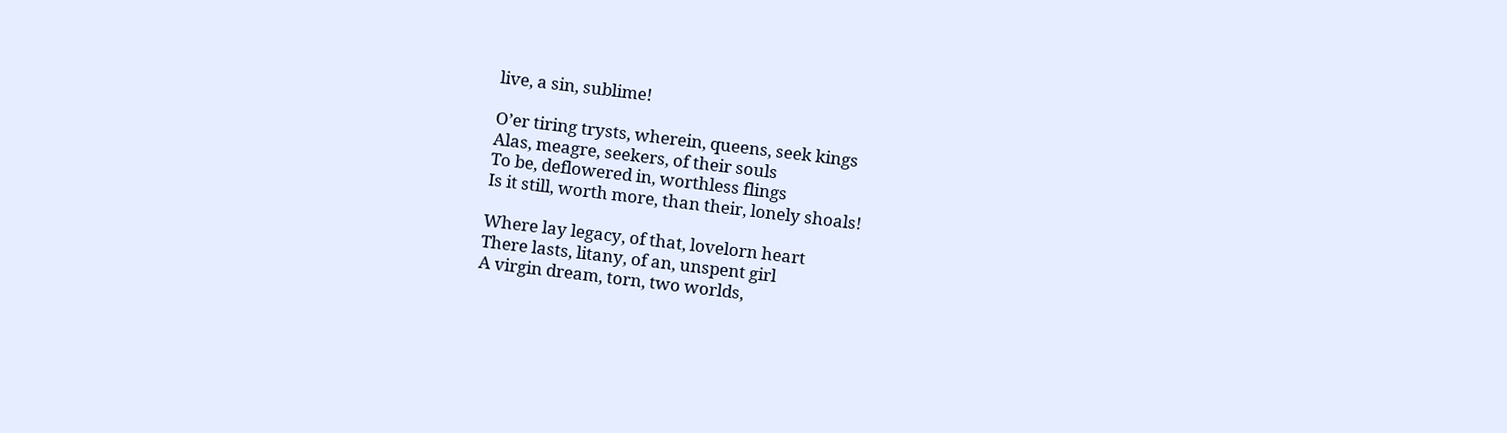live, a sin, sublime!

O’er tiring trysts, wherein, queens, seek kings
Alas, meagre, seekers, of their souls
To be, deflowered in, worthless flings
Is it still, worth more, than their, lonely shoals!

Where lay legacy, of that, lovelorn heart
There lasts, litany, of an, unspent girl
A virgin dream, torn, two worlds,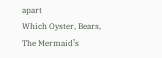apart
Which Oyster, Bears, The Mermaid’s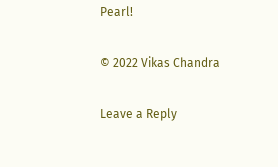Pearl!

© 2022 Vikas Chandra

Leave a Reply